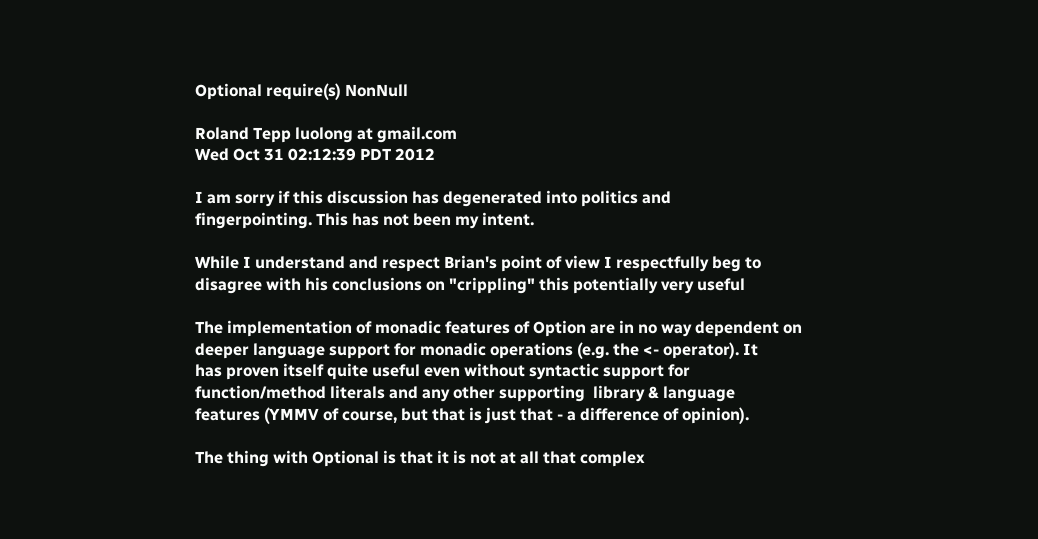Optional require(s) NonNull

Roland Tepp luolong at gmail.com
Wed Oct 31 02:12:39 PDT 2012

I am sorry if this discussion has degenerated into politics and
fingerpointing. This has not been my intent.

While I understand and respect Brian's point of view I respectfully beg to
disagree with his conclusions on "crippling" this potentially very useful

The implementation of monadic features of Option are in no way dependent on
deeper language support for monadic operations (e.g. the <- operator). It
has proven itself quite useful even without syntactic support for
function/method literals and any other supporting  library & language
features (YMMV of course, but that is just that - a difference of opinion).

The thing with Optional is that it is not at all that complex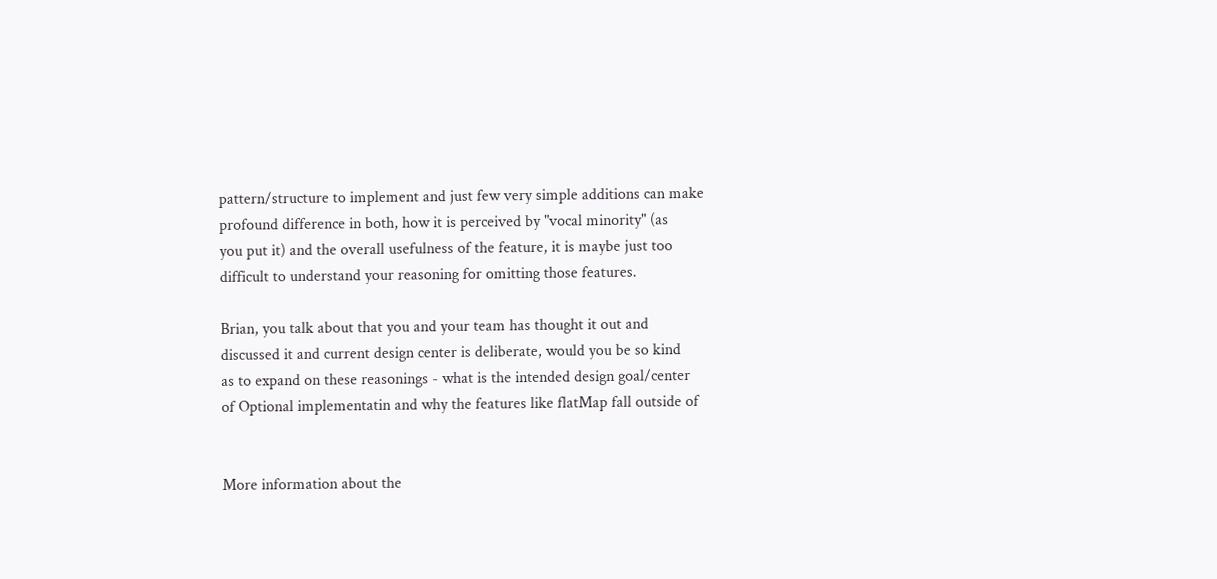pattern/structure to implement and just few very simple additions can make
profound difference in both, how it is perceived by "vocal minority" (as
you put it) and the overall usefulness of the feature, it is maybe just too
difficult to understand your reasoning for omitting those features.

Brian, you talk about that you and your team has thought it out and
discussed it and current design center is deliberate, would you be so kind
as to expand on these reasonings - what is the intended design goal/center
of Optional implementatin and why the features like flatMap fall outside of


More information about the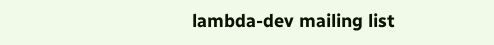lambda-dev mailing list